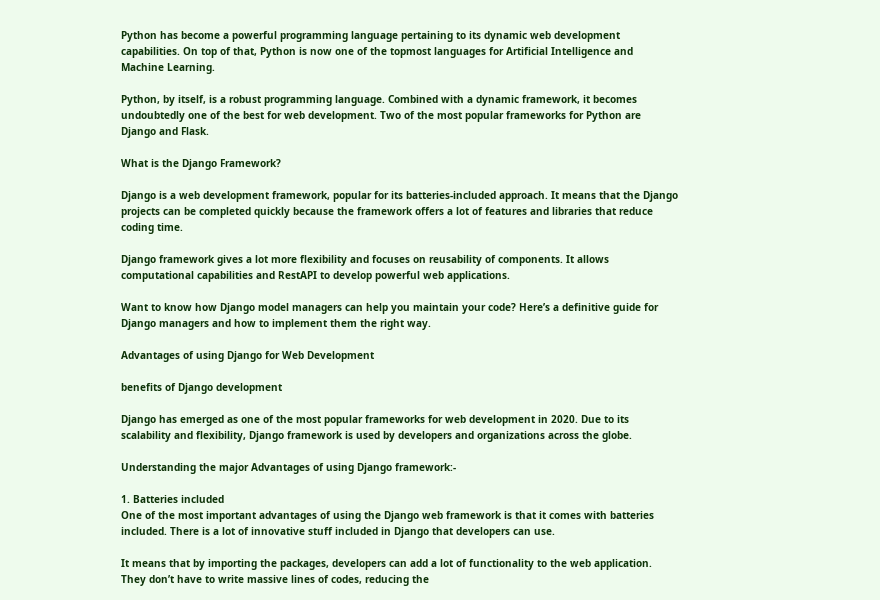Python has become a powerful programming language pertaining to its dynamic web development capabilities. On top of that, Python is now one of the topmost languages for Artificial Intelligence and Machine Learning.

Python, by itself, is a robust programming language. Combined with a dynamic framework, it becomes undoubtedly one of the best for web development. Two of the most popular frameworks for Python are Django and Flask.

What is the Django Framework?

Django is a web development framework, popular for its batteries-included approach. It means that the Django projects can be completed quickly because the framework offers a lot of features and libraries that reduce coding time.

Django framework gives a lot more flexibility and focuses on reusability of components. It allows computational capabilities and RestAPI to develop powerful web applications.

Want to know how Django model managers can help you maintain your code? Here’s a definitive guide for Django managers and how to implement them the right way.

Advantages of using Django for Web Development

benefits of Django development

Django has emerged as one of the most popular frameworks for web development in 2020. Due to its scalability and flexibility, Django framework is used by developers and organizations across the globe.

Understanding the major Advantages of using Django framework:-

1. Batteries included
One of the most important advantages of using the Django web framework is that it comes with batteries included. There is a lot of innovative stuff included in Django that developers can use.

It means that by importing the packages, developers can add a lot of functionality to the web application. They don’t have to write massive lines of codes, reducing the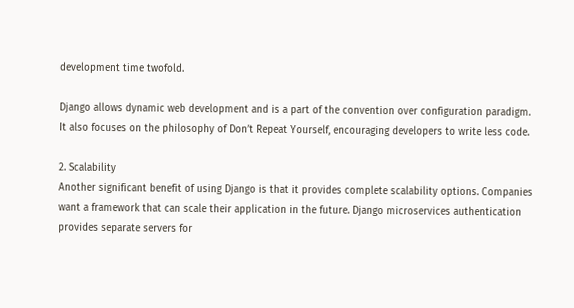development time twofold.

Django allows dynamic web development and is a part of the convention over configuration paradigm. It also focuses on the philosophy of Don’t Repeat Yourself, encouraging developers to write less code.

2. Scalability
Another significant benefit of using Django is that it provides complete scalability options. Companies want a framework that can scale their application in the future. Django microservices authentication provides separate servers for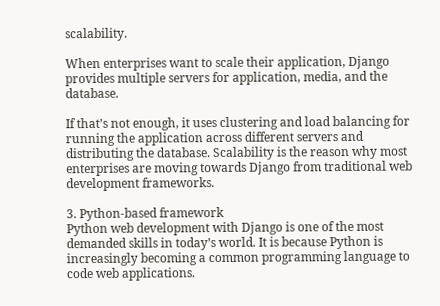scalability.

When enterprises want to scale their application, Django provides multiple servers for application, media, and the database.

If that’s not enough, it uses clustering and load balancing for running the application across different servers and distributing the database. Scalability is the reason why most enterprises are moving towards Django from traditional web development frameworks.

3. Python-based framework
Python web development with Django is one of the most demanded skills in today’s world. It is because Python is increasingly becoming a common programming language to code web applications.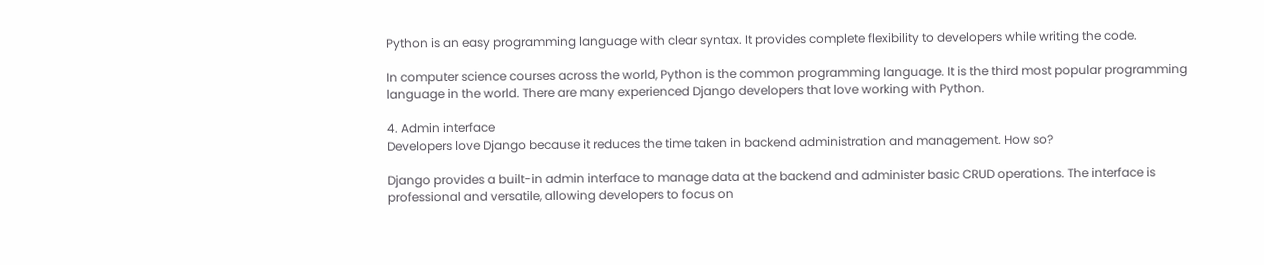Python is an easy programming language with clear syntax. It provides complete flexibility to developers while writing the code.

In computer science courses across the world, Python is the common programming language. It is the third most popular programming language in the world. There are many experienced Django developers that love working with Python.

4. Admin interface
Developers love Django because it reduces the time taken in backend administration and management. How so?

Django provides a built-in admin interface to manage data at the backend and administer basic CRUD operations. The interface is professional and versatile, allowing developers to focus on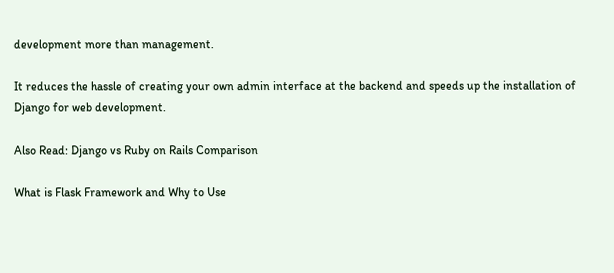development more than management.

It reduces the hassle of creating your own admin interface at the backend and speeds up the installation of Django for web development.

Also Read: Django vs Ruby on Rails Comparison

What is Flask Framework and Why to Use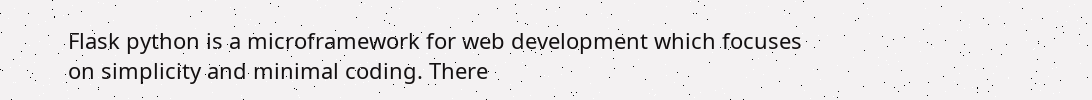Flask python is a microframework for web development which focuses on simplicity and minimal coding. There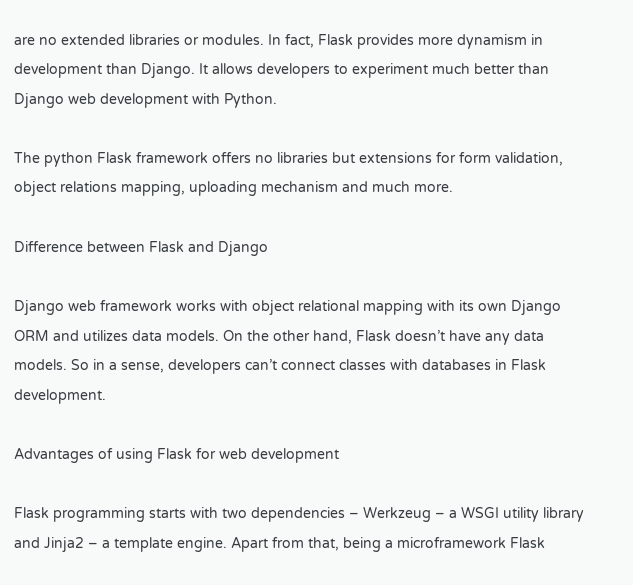are no extended libraries or modules. In fact, Flask provides more dynamism in development than Django. It allows developers to experiment much better than Django web development with Python.

The python Flask framework offers no libraries but extensions for form validation, object relations mapping, uploading mechanism and much more.

Difference between Flask and Django

Django web framework works with object relational mapping with its own Django ORM and utilizes data models. On the other hand, Flask doesn’t have any data models. So in a sense, developers can’t connect classes with databases in Flask development.

Advantages of using Flask for web development

Flask programming starts with two dependencies – Werkzeug – a WSGI utility library and Jinja2 – a template engine. Apart from that, being a microframework Flask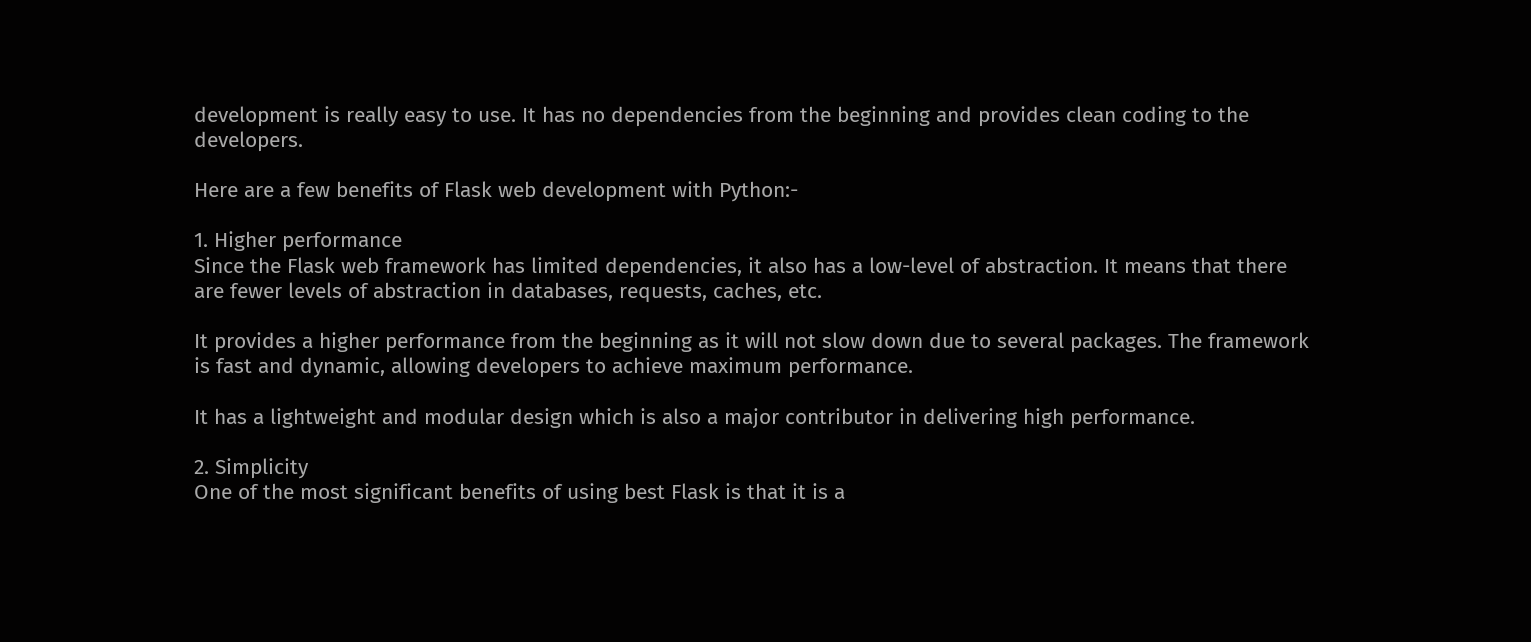development is really easy to use. It has no dependencies from the beginning and provides clean coding to the developers.

Here are a few benefits of Flask web development with Python:-

1. Higher performance
Since the Flask web framework has limited dependencies, it also has a low-level of abstraction. It means that there are fewer levels of abstraction in databases, requests, caches, etc.

It provides a higher performance from the beginning as it will not slow down due to several packages. The framework is fast and dynamic, allowing developers to achieve maximum performance.

It has a lightweight and modular design which is also a major contributor in delivering high performance.

2. Simplicity
One of the most significant benefits of using best Flask is that it is a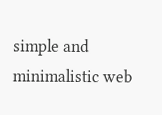simple and minimalistic web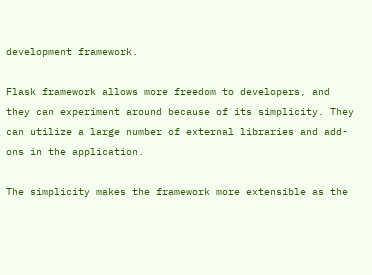development framework.

Flask framework allows more freedom to developers, and they can experiment around because of its simplicity. They can utilize a large number of external libraries and add-ons in the application.

The simplicity makes the framework more extensible as the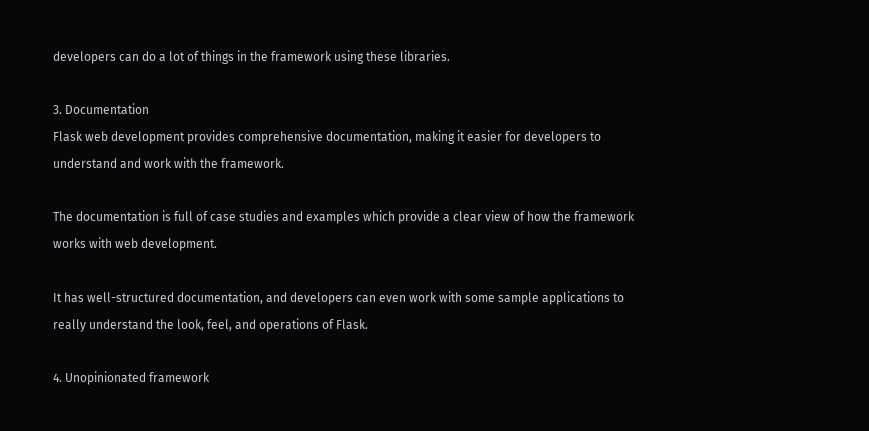developers can do a lot of things in the framework using these libraries.

3. Documentation
Flask web development provides comprehensive documentation, making it easier for developers to understand and work with the framework.

The documentation is full of case studies and examples which provide a clear view of how the framework works with web development.

It has well-structured documentation, and developers can even work with some sample applications to really understand the look, feel, and operations of Flask.

4. Unopinionated framework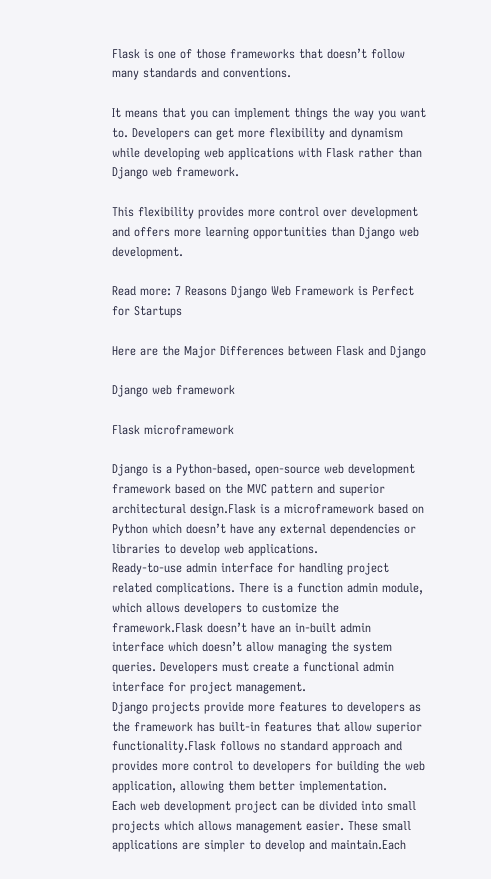Flask is one of those frameworks that doesn’t follow many standards and conventions.

It means that you can implement things the way you want to. Developers can get more flexibility and dynamism while developing web applications with Flask rather than Django web framework.

This flexibility provides more control over development and offers more learning opportunities than Django web development.

Read more: 7 Reasons Django Web Framework is Perfect for Startups

Here are the Major Differences between Flask and Django

Django web framework

Flask microframework

Django is a Python-based, open-source web development framework based on the MVC pattern and superior architectural design.Flask is a microframework based on Python which doesn’t have any external dependencies or libraries to develop web applications.
Ready-to-use admin interface for handling project related complications. There is a function admin module, which allows developers to customize the framework.Flask doesn’t have an in-built admin interface which doesn’t allow managing the system queries. Developers must create a functional admin interface for project management.
Django projects provide more features to developers as the framework has built-in features that allow superior functionality.Flask follows no standard approach and provides more control to developers for building the web application, allowing them better implementation.
Each web development project can be divided into small projects which allows management easier. These small applications are simpler to develop and maintain.Each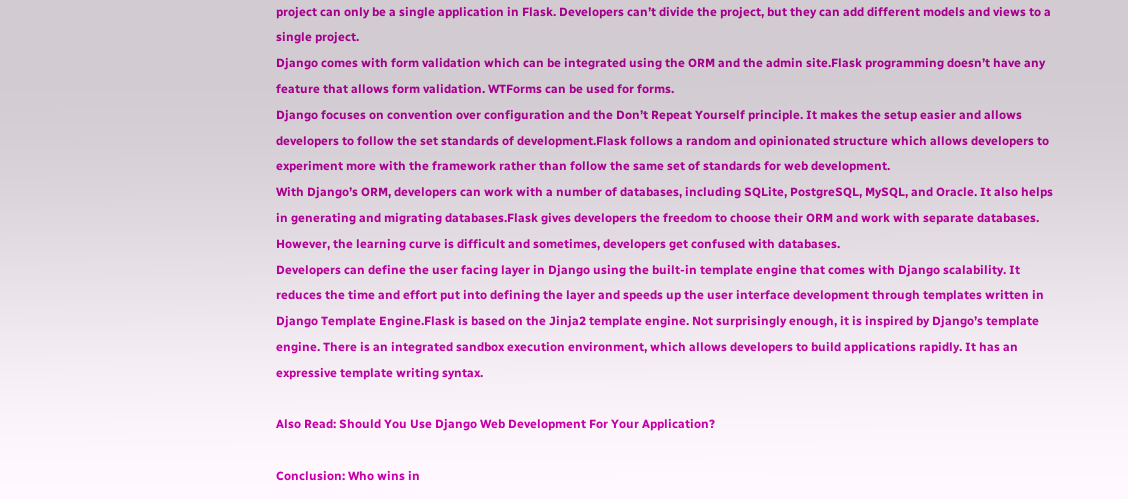project can only be a single application in Flask. Developers can’t divide the project, but they can add different models and views to a single project.
Django comes with form validation which can be integrated using the ORM and the admin site.Flask programming doesn’t have any feature that allows form validation. WTForms can be used for forms.
Django focuses on convention over configuration and the Don’t Repeat Yourself principle. It makes the setup easier and allows developers to follow the set standards of development.Flask follows a random and opinionated structure which allows developers to experiment more with the framework rather than follow the same set of standards for web development.
With Django’s ORM, developers can work with a number of databases, including SQLite, PostgreSQL, MySQL, and Oracle. It also helps in generating and migrating databases.Flask gives developers the freedom to choose their ORM and work with separate databases. However, the learning curve is difficult and sometimes, developers get confused with databases.
Developers can define the user facing layer in Django using the built-in template engine that comes with Django scalability. It reduces the time and effort put into defining the layer and speeds up the user interface development through templates written in Django Template Engine.Flask is based on the Jinja2 template engine. Not surprisingly enough, it is inspired by Django’s template engine. There is an integrated sandbox execution environment, which allows developers to build applications rapidly. It has an expressive template writing syntax.

Also Read: Should You Use Django Web Development For Your Application?

Conclusion: Who wins in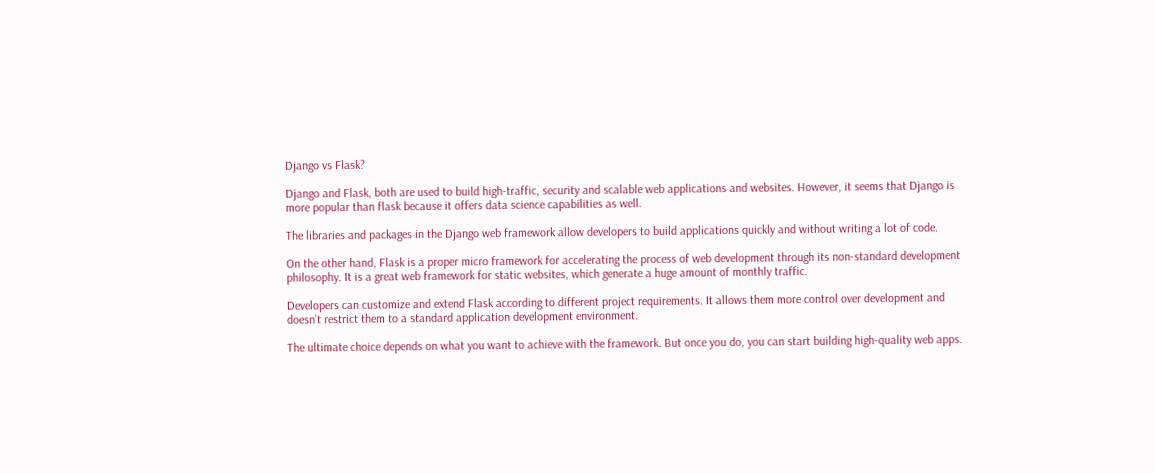Django vs Flask?

Django and Flask, both are used to build high-traffic, security and scalable web applications and websites. However, it seems that Django is more popular than flask because it offers data science capabilities as well.

The libraries and packages in the Django web framework allow developers to build applications quickly and without writing a lot of code.

On the other hand, Flask is a proper micro framework for accelerating the process of web development through its non-standard development philosophy. It is a great web framework for static websites, which generate a huge amount of monthly traffic.

Developers can customize and extend Flask according to different project requirements. It allows them more control over development and doesn’t restrict them to a standard application development environment.

The ultimate choice depends on what you want to achieve with the framework. But once you do, you can start building high-quality web apps.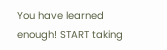You have learned enough! START taking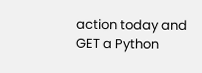action today and GET a Python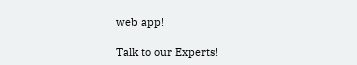web app!

Talk to our Experts!